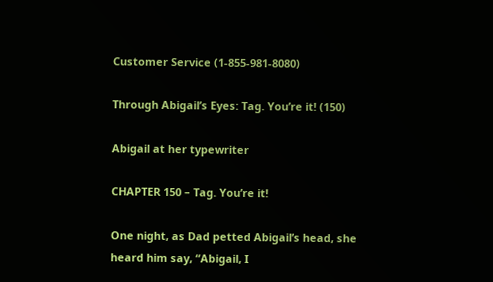Customer Service (1-855-981-8080)

Through Abigail’s Eyes: Tag. You’re it! (150)

Abigail at her typewriter

CHAPTER 150 – Tag. You’re it!

One night, as Dad petted Abigail’s head, she heard him say, “Abigail, I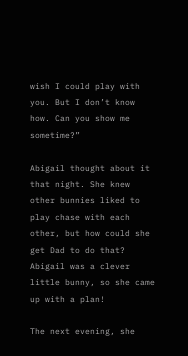wish I could play with you. But I don’t know how. Can you show me sometime?”

Abigail thought about it that night. She knew other bunnies liked to play chase with each other, but how could she get Dad to do that? Abigail was a clever little bunny, so she came up with a plan!

The next evening, she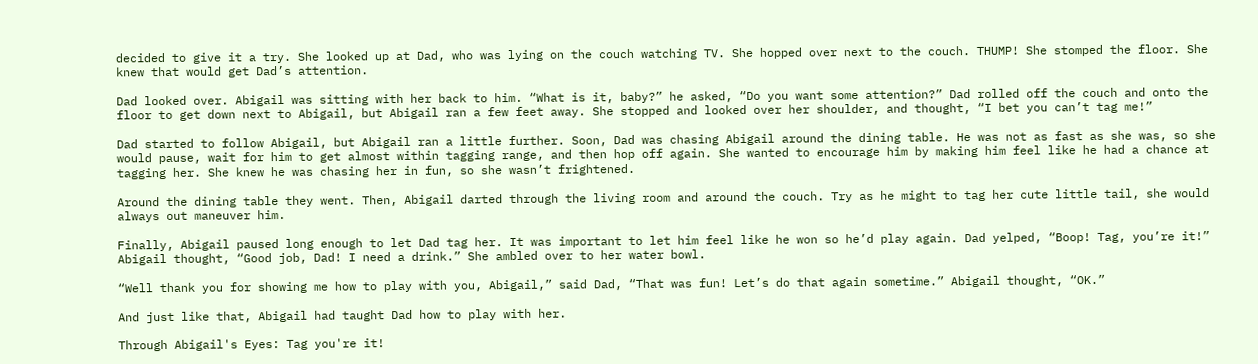decided to give it a try. She looked up at Dad, who was lying on the couch watching TV. She hopped over next to the couch. THUMP! She stomped the floor. She knew that would get Dad’s attention.

Dad looked over. Abigail was sitting with her back to him. “What is it, baby?” he asked, “Do you want some attention?” Dad rolled off the couch and onto the floor to get down next to Abigail, but Abigail ran a few feet away. She stopped and looked over her shoulder, and thought, “I bet you can’t tag me!”

Dad started to follow Abigail, but Abigail ran a little further. Soon, Dad was chasing Abigail around the dining table. He was not as fast as she was, so she would pause, wait for him to get almost within tagging range, and then hop off again. She wanted to encourage him by making him feel like he had a chance at tagging her. She knew he was chasing her in fun, so she wasn’t frightened.

Around the dining table they went. Then, Abigail darted through the living room and around the couch. Try as he might to tag her cute little tail, she would always out maneuver him.

Finally, Abigail paused long enough to let Dad tag her. It was important to let him feel like he won so he’d play again. Dad yelped, “Boop! Tag, you’re it!” Abigail thought, “Good job, Dad! I need a drink.” She ambled over to her water bowl.

“Well thank you for showing me how to play with you, Abigail,” said Dad, “That was fun! Let’s do that again sometime.” Abigail thought, “OK.”

And just like that, Abigail had taught Dad how to play with her.

Through Abigail's Eyes: Tag you're it!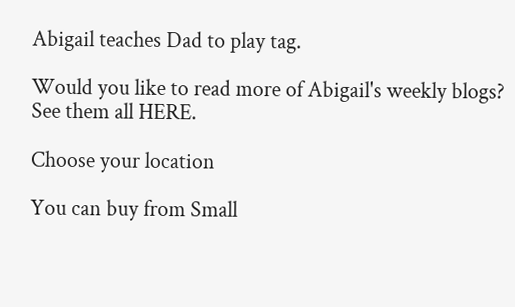Abigail teaches Dad to play tag.

Would you like to read more of Abigail's weekly blogs?  See them all HERE.

Choose your location

You can buy from Small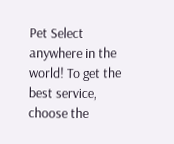Pet Select anywhere in the world! To get the best service, choose the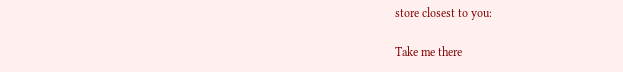store closest to you:

Take me there